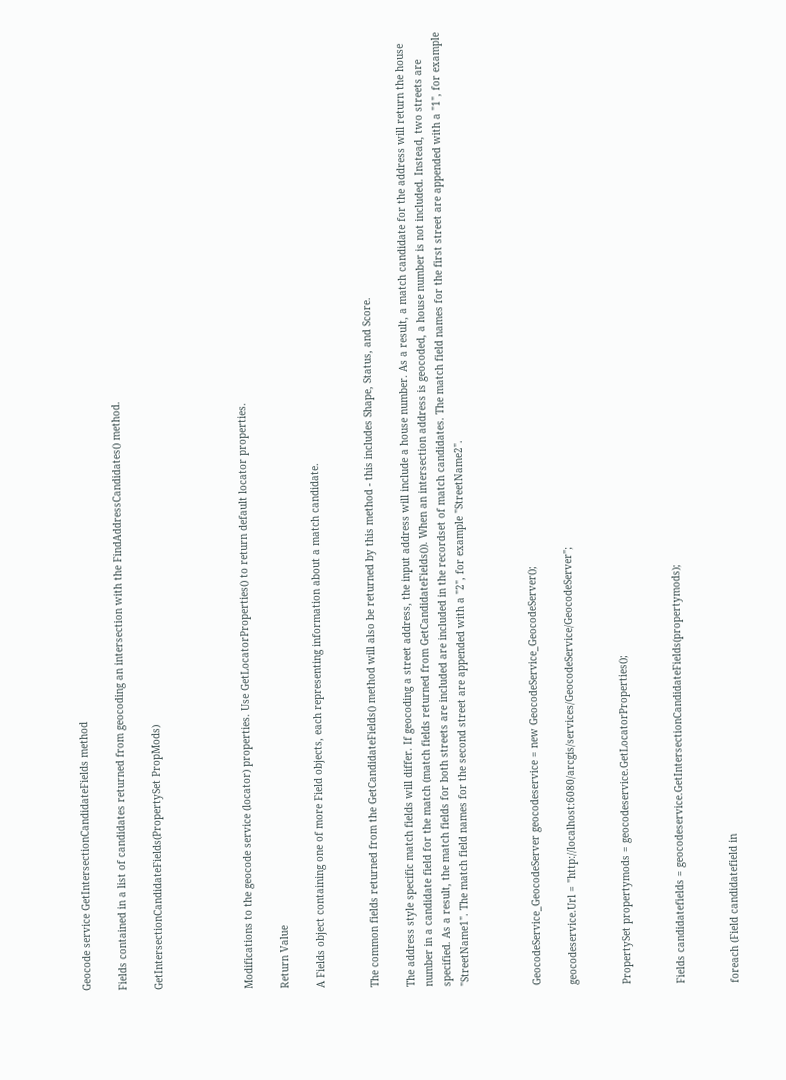Geocode service GetIntersectionCandidateFields method

Fields contained in a list of candidates returned from geocoding an intersection with the FindAddressCandidates() method.

GetIntersectionCandidateFields(PropertySet PropMods)




Modifications to the geocode service (locator) properties. Use GetLocatorProperties() to return default locator properties.

Return Value

A Fields object containing one of more Field objects, each representing information about a match candidate.


The common fields returned from the GetCandidateFields() method will also be returned by this method - this includes Shape, Status, and Score.

The address style specific match fields will differ. If geocoding a street address, the input address will include a house number. As a result, a match candidate for the address will return the house number in a candidate field for the match (match fields returned from GetCandidateFields()). When an intersection address is geocoded, a house number is not included. Instead, two streets are specified. As a result, the match fields for both streets are included are included in the recordset of match candidates. The match field names for the first street are appended with a "1", for example "StreetName1". The match field names for the second street are appended with a "2", for example "StreetName2".



GeocodeService_GeocodeServer geocodeservice = new GeocodeService_GeocodeServer();

geocodeservice.Url = "http://localhost:6080/arcgis/services/GeocodeService/GeocodeServer";


PropertySet propertymods = geocodeservice.GetLocatorProperties();


Fields candidatefields = geocodeservice.GetIntersectionCandidateFields(propertymods);


foreach (Field candidatefield in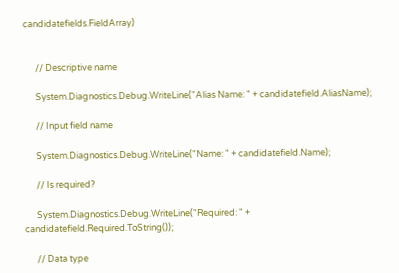candidatefields.FieldArray)


      // Descriptive name

      System.Diagnostics.Debug.WriteLine("Alias Name: " + candidatefield.AliasName);

      // Input field name

      System.Diagnostics.Debug.WriteLine("Name: " + candidatefield.Name);

      // Is required?

      System.Diagnostics.Debug.WriteLine("Required: " + candidatefield.Required.ToString());

      // Data type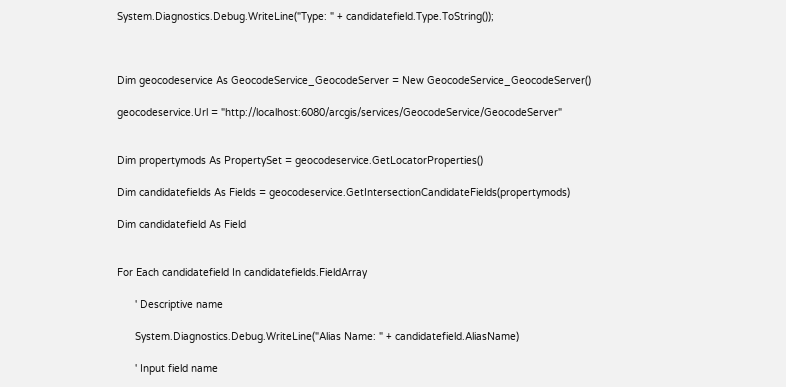System.Diagnostics.Debug.WriteLine("Type: " + candidatefield.Type.ToString());



Dim geocodeservice As GeocodeService_GeocodeServer = New GeocodeService_GeocodeServer()

geocodeservice.Url = "http://localhost:6080/arcgis/services/GeocodeService/GeocodeServer"


Dim propertymods As PropertySet = geocodeservice.GetLocatorProperties()

Dim candidatefields As Fields = geocodeservice.GetIntersectionCandidateFields(propertymods)

Dim candidatefield As Field


For Each candidatefield In candidatefields.FieldArray

      ' Descriptive name

      System.Diagnostics.Debug.WriteLine("Alias Name: " + candidatefield.AliasName)

      ' Input field name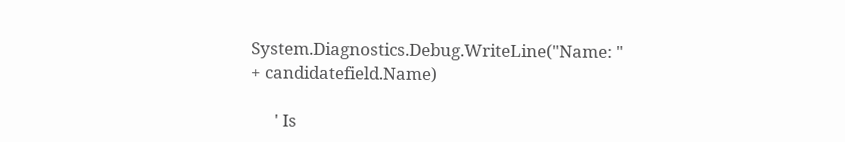System.Diagnostics.Debug.WriteLine("Name: " + candidatefield.Name)

      ' Is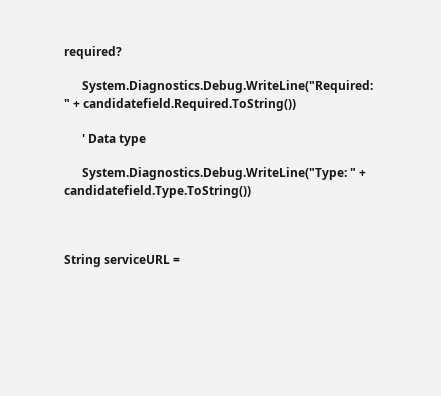required?

      System.Diagnostics.Debug.WriteLine("Required: " + candidatefield.Required.ToString())

      ' Data type

      System.Diagnostics.Debug.WriteLine("Type: " + candidatefield.Type.ToString())



String serviceURL =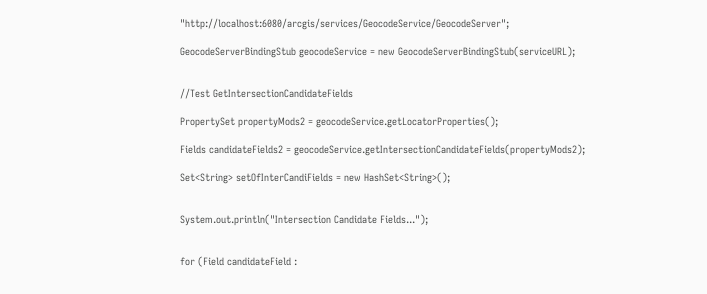"http://localhost:6080/arcgis/services/GeocodeService/GeocodeServer";

GeocodeServerBindingStub geocodeService = new GeocodeServerBindingStub(serviceURL);


//Test GetIntersectionCandidateFields

PropertySet propertyMods2 = geocodeService.getLocatorProperties();

Fields candidateFields2 = geocodeService.getIntersectionCandidateFields(propertyMods2);

Set<String> setOfInterCandiFields = new HashSet<String>();


System.out.println("Intersection Candidate Fields...");


for (Field candidateField :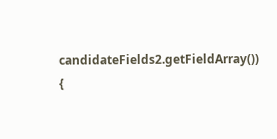candidateFields2.getFieldArray()) {